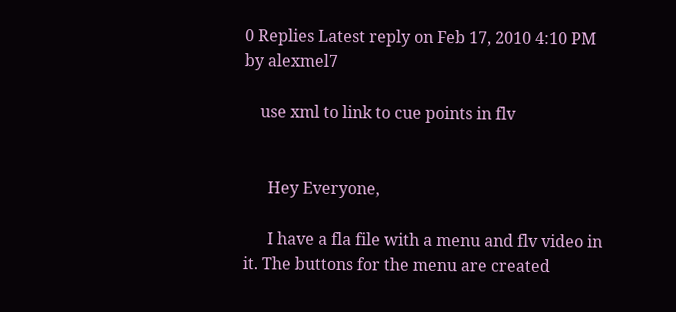0 Replies Latest reply on Feb 17, 2010 4:10 PM by alexmel7

    use xml to link to cue points in flv


      Hey Everyone,

      I have a fla file with a menu and flv video in it. The buttons for the menu are created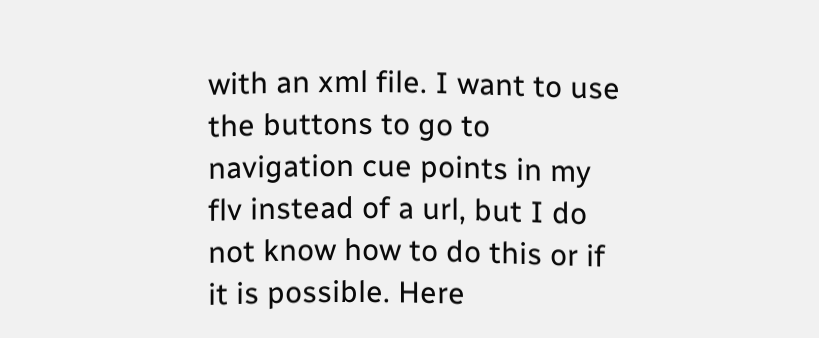with an xml file. I want to use the buttons to go to navigation cue points in my flv instead of a url, but I do not know how to do this or if it is possible. Here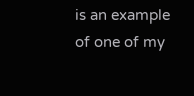is an example of one of my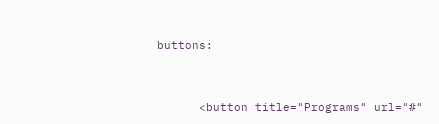buttons:


      <button title="Programs" url="#"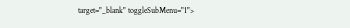target="_blank" toggleSubMenu="1">